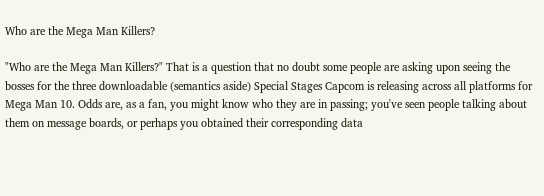Who are the Mega Man Killers?

"Who are the Mega Man Killers?" That is a question that no doubt some people are asking upon seeing the bosses for the three downloadable (semantics aside) Special Stages Capcom is releasing across all platforms for Mega Man 10. Odds are, as a fan, you might know who they are in passing; you've seen people talking about them on message boards, or perhaps you obtained their corresponding data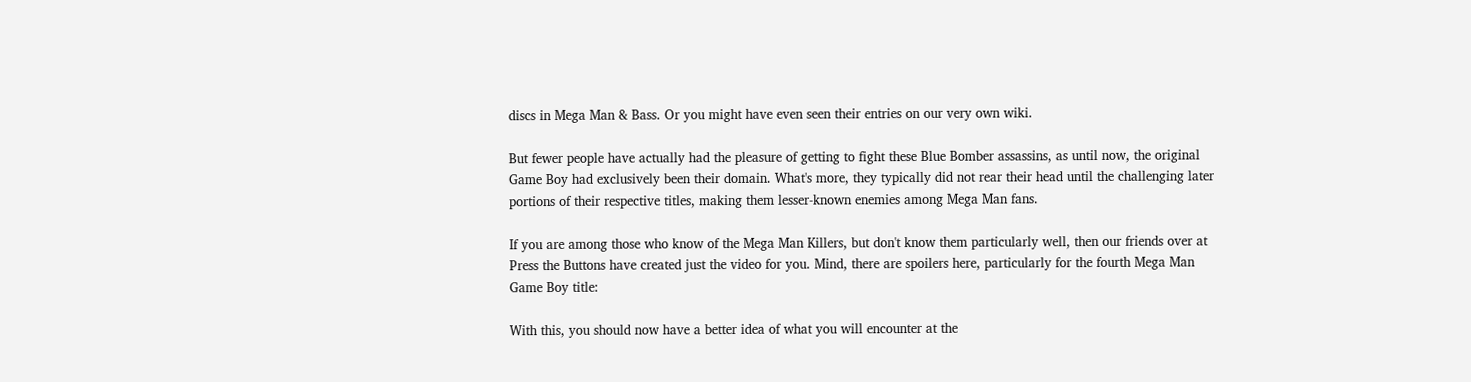discs in Mega Man & Bass. Or you might have even seen their entries on our very own wiki.

But fewer people have actually had the pleasure of getting to fight these Blue Bomber assassins, as until now, the original Game Boy had exclusively been their domain. What's more, they typically did not rear their head until the challenging later portions of their respective titles, making them lesser-known enemies among Mega Man fans.

If you are among those who know of the Mega Man Killers, but don't know them particularly well, then our friends over at Press the Buttons have created just the video for you. Mind, there are spoilers here, particularly for the fourth Mega Man Game Boy title:

With this, you should now have a better idea of what you will encounter at the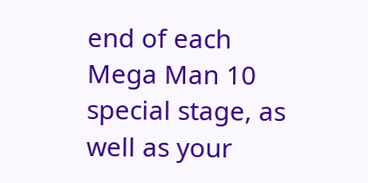end of each Mega Man 10 special stage, as well as your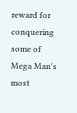reward for conquering some of Mega Man's most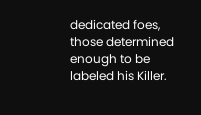dedicated foes, those determined enough to be labeled his Killer.